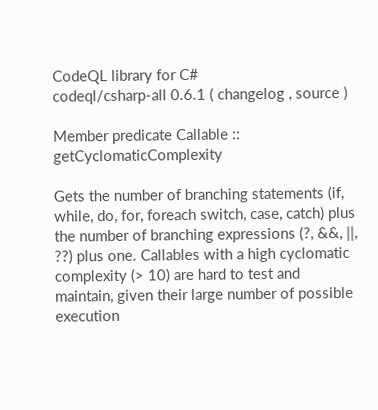CodeQL library for C#
codeql/csharp-all 0.6.1 ( changelog , source )

Member predicate Callable :: getCyclomaticComplexity

Gets the number of branching statements (if, while, do, for, foreach switch, case, catch) plus the number of branching expressions (?, &&, ||, ??) plus one. Callables with a high cyclomatic complexity (> 10) are hard to test and maintain, given their large number of possible execution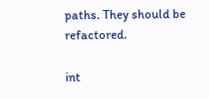paths. They should be refactored.

int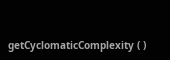getCyclomaticComplexity ( )